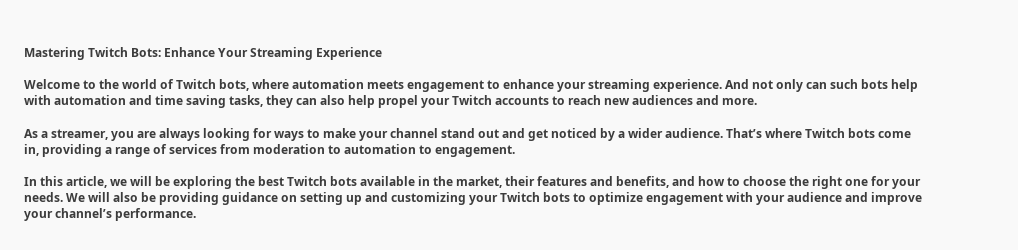Mastering Twitch Bots: Enhance Your Streaming Experience

Welcome to the world of Twitch bots, where automation meets engagement to enhance your streaming experience. And not only can such bots help with automation and time saving tasks, they can also help propel your Twitch accounts to reach new audiences and more.

As a streamer, you are always looking for ways to make your channel stand out and get noticed by a wider audience. That’s where Twitch bots come in, providing a range of services from moderation to automation to engagement.

In this article, we will be exploring the best Twitch bots available in the market, their features and benefits, and how to choose the right one for your needs. We will also be providing guidance on setting up and customizing your Twitch bots to optimize engagement with your audience and improve your channel’s performance.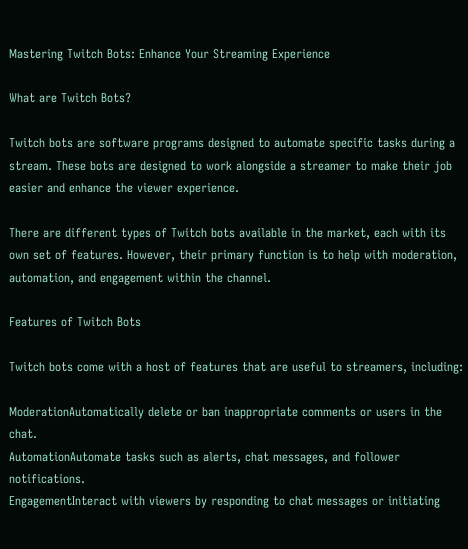Mastering Twitch Bots: Enhance Your Streaming Experience

What are Twitch Bots?

Twitch bots are software programs designed to automate specific tasks during a stream. These bots are designed to work alongside a streamer to make their job easier and enhance the viewer experience.

There are different types of Twitch bots available in the market, each with its own set of features. However, their primary function is to help with moderation, automation, and engagement within the channel.

Features of Twitch Bots

Twitch bots come with a host of features that are useful to streamers, including:

ModerationAutomatically delete or ban inappropriate comments or users in the chat.
AutomationAutomate tasks such as alerts, chat messages, and follower notifications.
EngagementInteract with viewers by responding to chat messages or initiating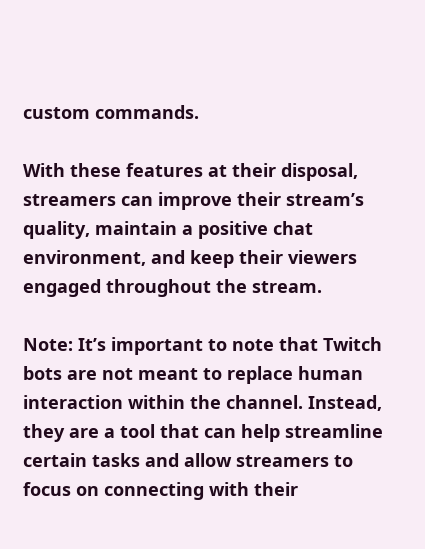custom commands.

With these features at their disposal, streamers can improve their stream’s quality, maintain a positive chat environment, and keep their viewers engaged throughout the stream.

Note: It’s important to note that Twitch bots are not meant to replace human interaction within the channel. Instead, they are a tool that can help streamline certain tasks and allow streamers to focus on connecting with their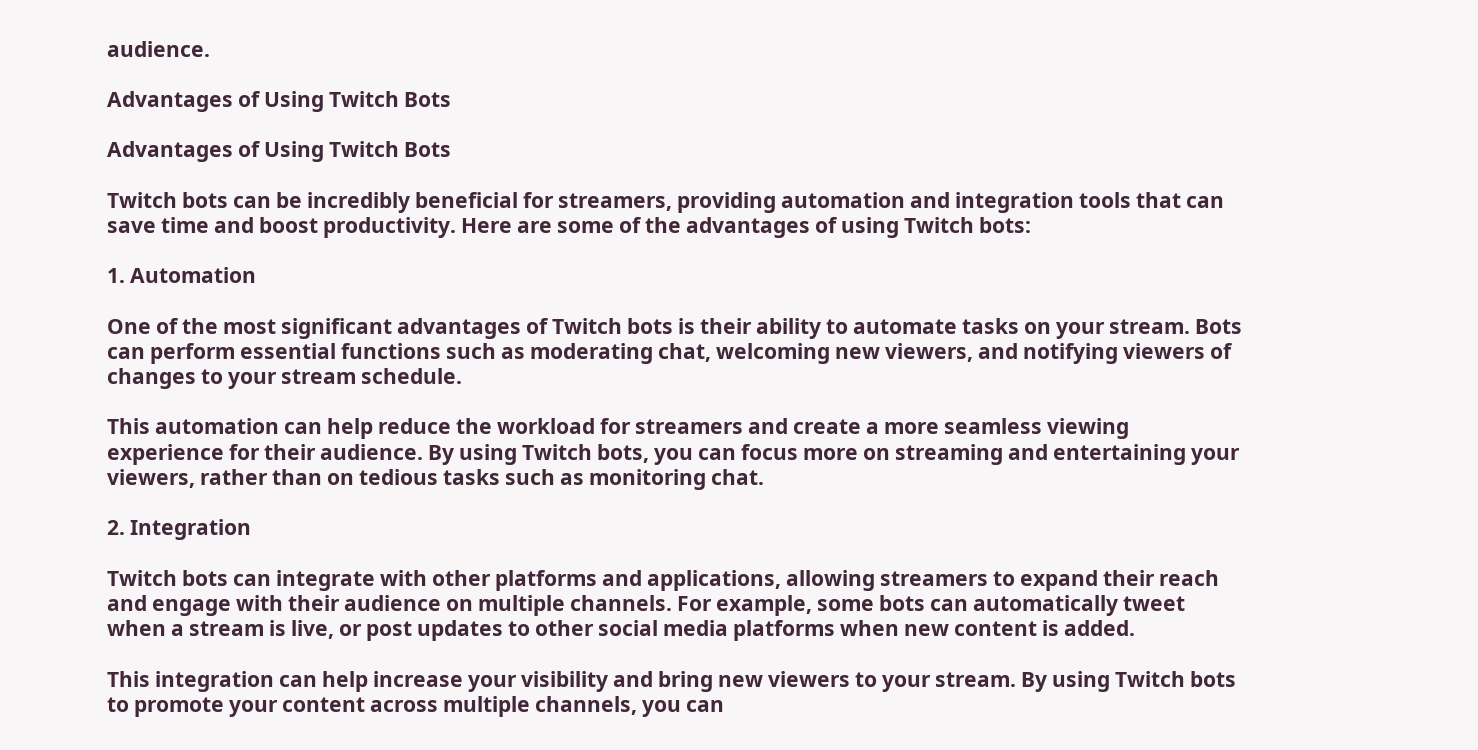audience.

Advantages of Using Twitch Bots

Advantages of Using Twitch Bots

Twitch bots can be incredibly beneficial for streamers, providing automation and integration tools that can save time and boost productivity. Here are some of the advantages of using Twitch bots:

1. Automation

One of the most significant advantages of Twitch bots is their ability to automate tasks on your stream. Bots can perform essential functions such as moderating chat, welcoming new viewers, and notifying viewers of changes to your stream schedule.

This automation can help reduce the workload for streamers and create a more seamless viewing experience for their audience. By using Twitch bots, you can focus more on streaming and entertaining your viewers, rather than on tedious tasks such as monitoring chat.

2. Integration

Twitch bots can integrate with other platforms and applications, allowing streamers to expand their reach and engage with their audience on multiple channels. For example, some bots can automatically tweet when a stream is live, or post updates to other social media platforms when new content is added.

This integration can help increase your visibility and bring new viewers to your stream. By using Twitch bots to promote your content across multiple channels, you can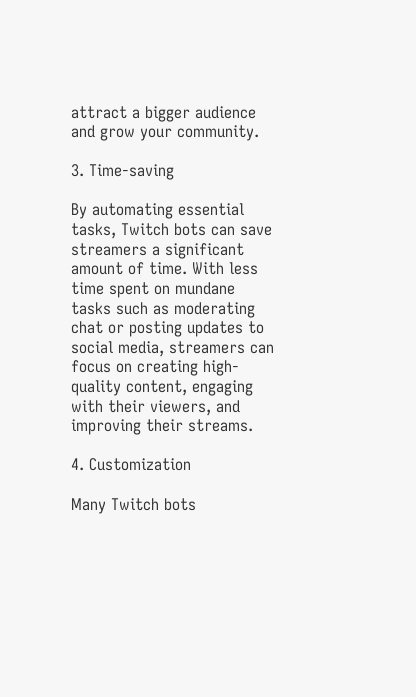attract a bigger audience and grow your community.

3. Time-saving

By automating essential tasks, Twitch bots can save streamers a significant amount of time. With less time spent on mundane tasks such as moderating chat or posting updates to social media, streamers can focus on creating high-quality content, engaging with their viewers, and improving their streams.

4. Customization

Many Twitch bots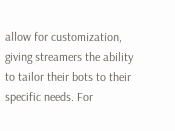allow for customization, giving streamers the ability to tailor their bots to their specific needs. For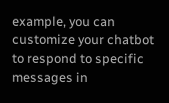example, you can customize your chatbot to respond to specific messages in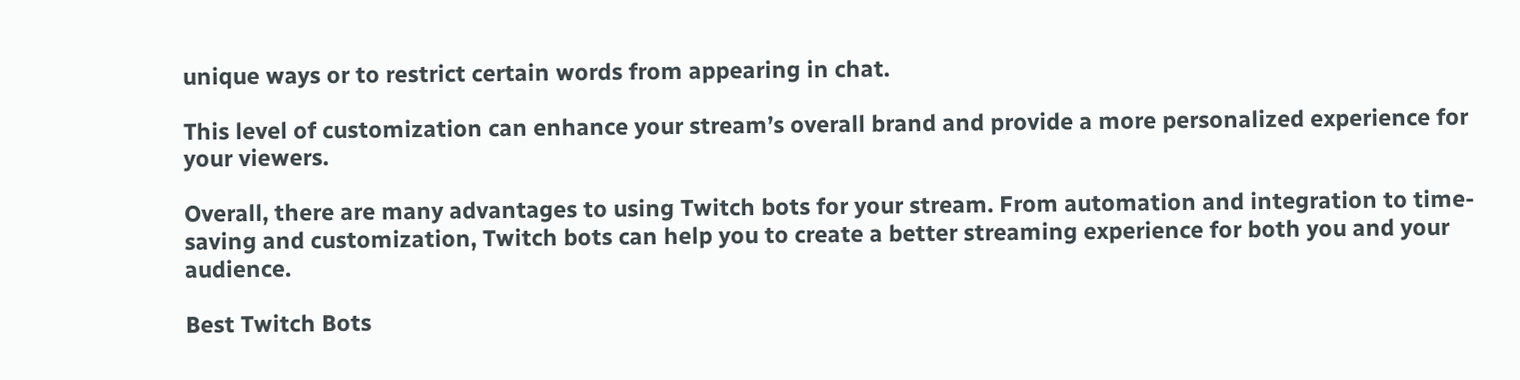unique ways or to restrict certain words from appearing in chat.

This level of customization can enhance your stream’s overall brand and provide a more personalized experience for your viewers.

Overall, there are many advantages to using Twitch bots for your stream. From automation and integration to time-saving and customization, Twitch bots can help you to create a better streaming experience for both you and your audience.

Best Twitch Bots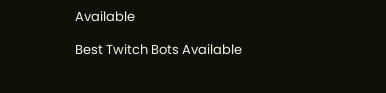Available

Best Twitch Bots Available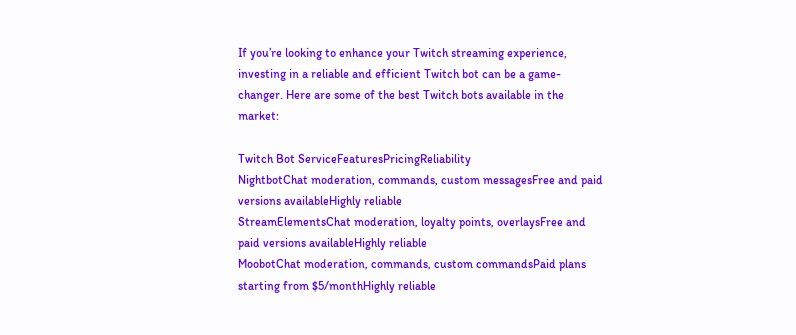If you’re looking to enhance your Twitch streaming experience, investing in a reliable and efficient Twitch bot can be a game-changer. Here are some of the best Twitch bots available in the market:

Twitch Bot ServiceFeaturesPricingReliability
NightbotChat moderation, commands, custom messagesFree and paid versions availableHighly reliable
StreamElementsChat moderation, loyalty points, overlaysFree and paid versions availableHighly reliable
MoobotChat moderation, commands, custom commandsPaid plans starting from $5/monthHighly reliable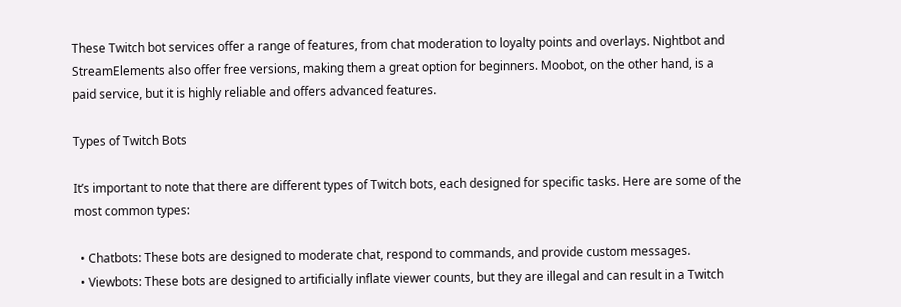These Twitch bot services offer a range of features, from chat moderation to loyalty points and overlays. Nightbot and StreamElements also offer free versions, making them a great option for beginners. Moobot, on the other hand, is a paid service, but it is highly reliable and offers advanced features.

Types of Twitch Bots

It’s important to note that there are different types of Twitch bots, each designed for specific tasks. Here are some of the most common types:

  • Chatbots: These bots are designed to moderate chat, respond to commands, and provide custom messages.
  • Viewbots: These bots are designed to artificially inflate viewer counts, but they are illegal and can result in a Twitch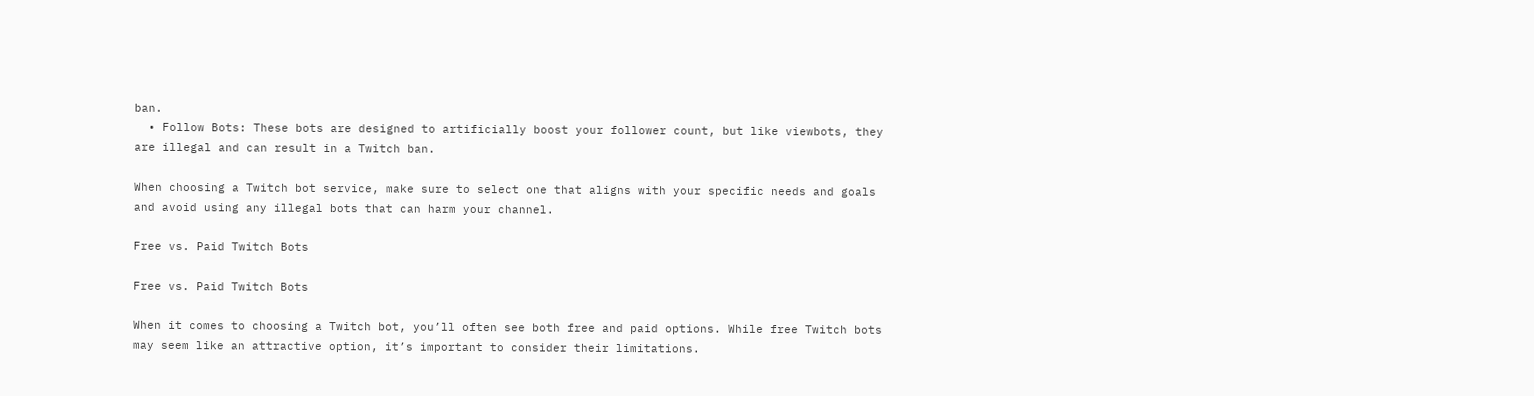ban.
  • Follow Bots: These bots are designed to artificially boost your follower count, but like viewbots, they are illegal and can result in a Twitch ban.

When choosing a Twitch bot service, make sure to select one that aligns with your specific needs and goals and avoid using any illegal bots that can harm your channel.

Free vs. Paid Twitch Bots

Free vs. Paid Twitch Bots

When it comes to choosing a Twitch bot, you’ll often see both free and paid options. While free Twitch bots may seem like an attractive option, it’s important to consider their limitations.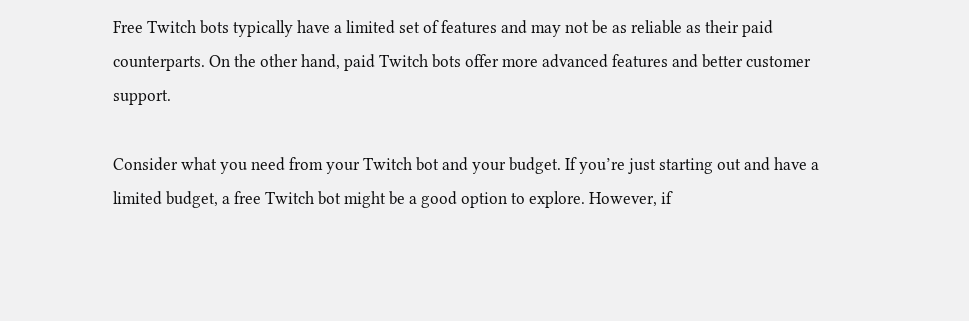Free Twitch bots typically have a limited set of features and may not be as reliable as their paid counterparts. On the other hand, paid Twitch bots offer more advanced features and better customer support.

Consider what you need from your Twitch bot and your budget. If you’re just starting out and have a limited budget, a free Twitch bot might be a good option to explore. However, if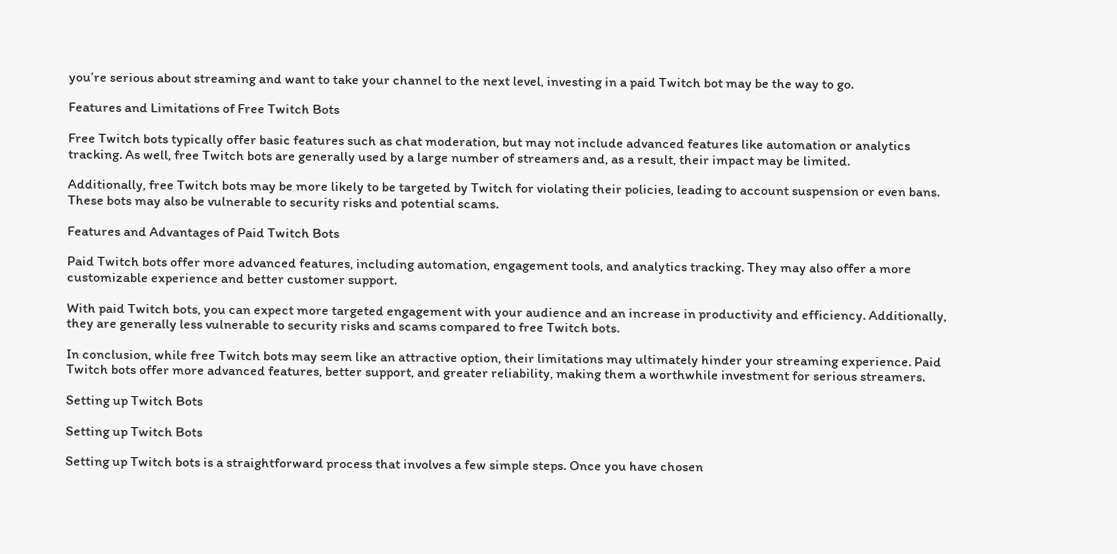you’re serious about streaming and want to take your channel to the next level, investing in a paid Twitch bot may be the way to go.

Features and Limitations of Free Twitch Bots

Free Twitch bots typically offer basic features such as chat moderation, but may not include advanced features like automation or analytics tracking. As well, free Twitch bots are generally used by a large number of streamers and, as a result, their impact may be limited.

Additionally, free Twitch bots may be more likely to be targeted by Twitch for violating their policies, leading to account suspension or even bans. These bots may also be vulnerable to security risks and potential scams.

Features and Advantages of Paid Twitch Bots

Paid Twitch bots offer more advanced features, including automation, engagement tools, and analytics tracking. They may also offer a more customizable experience and better customer support.

With paid Twitch bots, you can expect more targeted engagement with your audience and an increase in productivity and efficiency. Additionally, they are generally less vulnerable to security risks and scams compared to free Twitch bots.

In conclusion, while free Twitch bots may seem like an attractive option, their limitations may ultimately hinder your streaming experience. Paid Twitch bots offer more advanced features, better support, and greater reliability, making them a worthwhile investment for serious streamers.

Setting up Twitch Bots

Setting up Twitch Bots

Setting up Twitch bots is a straightforward process that involves a few simple steps. Once you have chosen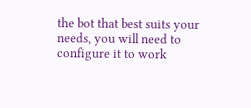the bot that best suits your needs, you will need to configure it to work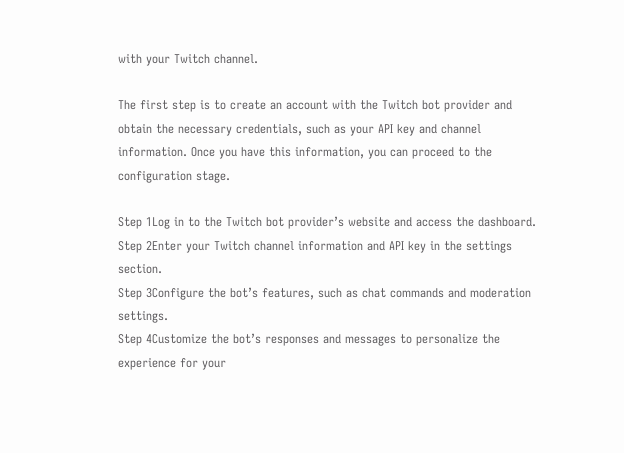with your Twitch channel.

The first step is to create an account with the Twitch bot provider and obtain the necessary credentials, such as your API key and channel information. Once you have this information, you can proceed to the configuration stage.

Step 1Log in to the Twitch bot provider’s website and access the dashboard.
Step 2Enter your Twitch channel information and API key in the settings section.
Step 3Configure the bot’s features, such as chat commands and moderation settings.
Step 4Customize the bot’s responses and messages to personalize the experience for your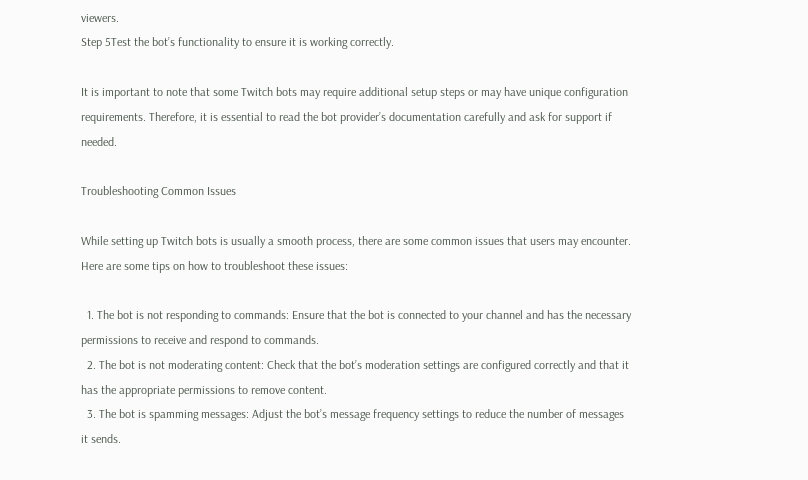viewers.
Step 5Test the bot’s functionality to ensure it is working correctly.

It is important to note that some Twitch bots may require additional setup steps or may have unique configuration requirements. Therefore, it is essential to read the bot provider’s documentation carefully and ask for support if needed.

Troubleshooting Common Issues

While setting up Twitch bots is usually a smooth process, there are some common issues that users may encounter. Here are some tips on how to troubleshoot these issues:

  1. The bot is not responding to commands: Ensure that the bot is connected to your channel and has the necessary permissions to receive and respond to commands.
  2. The bot is not moderating content: Check that the bot’s moderation settings are configured correctly and that it has the appropriate permissions to remove content.
  3. The bot is spamming messages: Adjust the bot’s message frequency settings to reduce the number of messages it sends.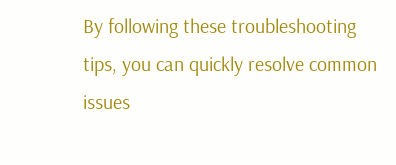By following these troubleshooting tips, you can quickly resolve common issues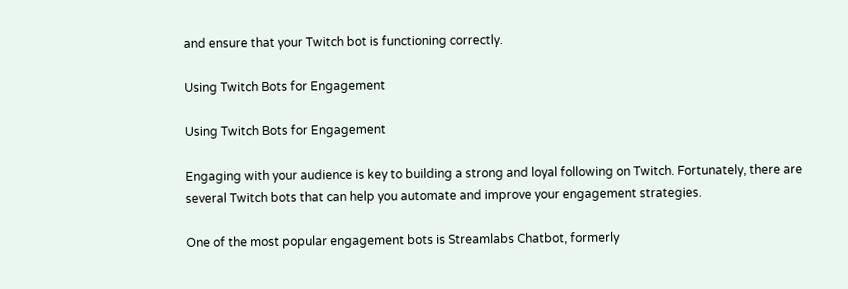and ensure that your Twitch bot is functioning correctly.

Using Twitch Bots for Engagement

Using Twitch Bots for Engagement

Engaging with your audience is key to building a strong and loyal following on Twitch. Fortunately, there are several Twitch bots that can help you automate and improve your engagement strategies.

One of the most popular engagement bots is Streamlabs Chatbot, formerly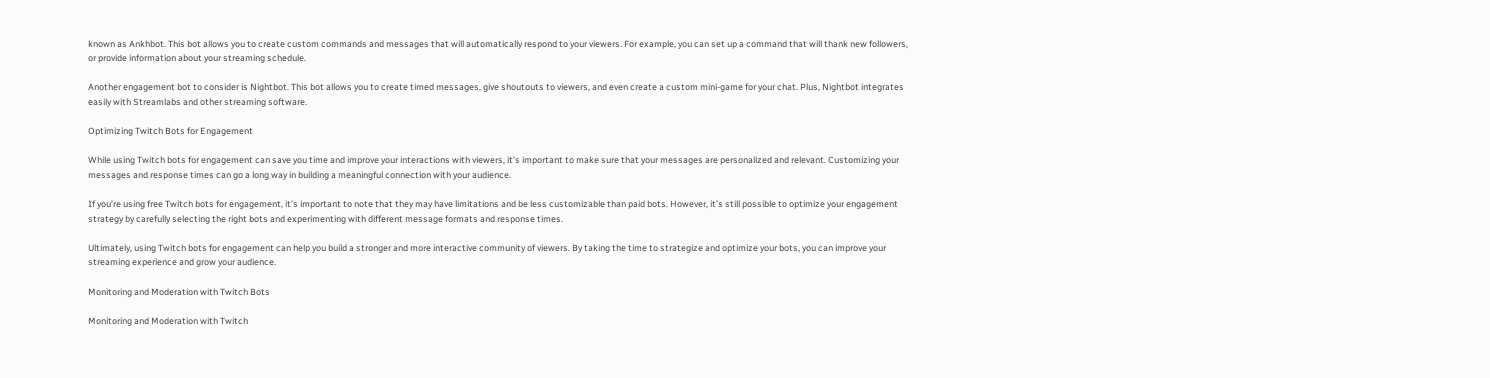known as Ankhbot. This bot allows you to create custom commands and messages that will automatically respond to your viewers. For example, you can set up a command that will thank new followers, or provide information about your streaming schedule.

Another engagement bot to consider is Nightbot. This bot allows you to create timed messages, give shoutouts to viewers, and even create a custom mini-game for your chat. Plus, Nightbot integrates easily with Streamlabs and other streaming software.

Optimizing Twitch Bots for Engagement

While using Twitch bots for engagement can save you time and improve your interactions with viewers, it’s important to make sure that your messages are personalized and relevant. Customizing your messages and response times can go a long way in building a meaningful connection with your audience.

If you’re using free Twitch bots for engagement, it’s important to note that they may have limitations and be less customizable than paid bots. However, it’s still possible to optimize your engagement strategy by carefully selecting the right bots and experimenting with different message formats and response times.

Ultimately, using Twitch bots for engagement can help you build a stronger and more interactive community of viewers. By taking the time to strategize and optimize your bots, you can improve your streaming experience and grow your audience.

Monitoring and Moderation with Twitch Bots

Monitoring and Moderation with Twitch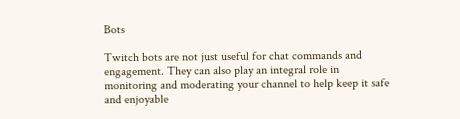Bots

Twitch bots are not just useful for chat commands and engagement. They can also play an integral role in monitoring and moderating your channel to help keep it safe and enjoyable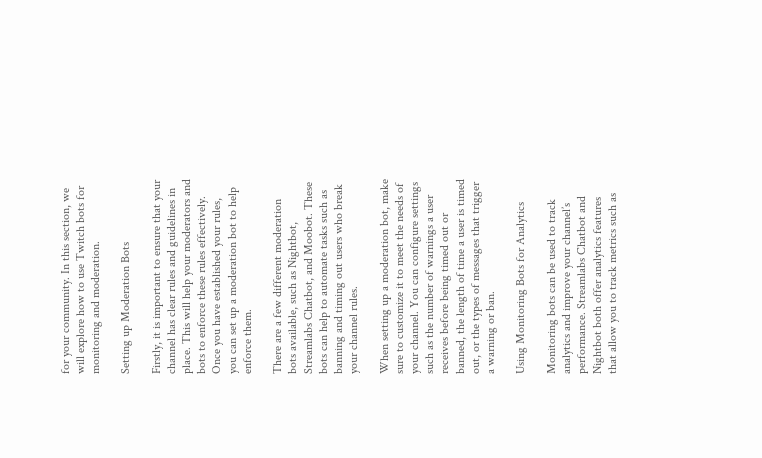for your community. In this section, we will explore how to use Twitch bots for monitoring and moderation.

Setting up Moderation Bots

Firstly, it is important to ensure that your channel has clear rules and guidelines in place. This will help your moderators and bots to enforce these rules effectively. Once you have established your rules, you can set up a moderation bot to help enforce them.

There are a few different moderation bots available, such as Nightbot, Streamlabs Chatbot, and Moobot. These bots can help to automate tasks such as banning and timing out users who break your channel rules.

When setting up a moderation bot, make sure to customize it to meet the needs of your channel. You can configure settings such as the number of warnings a user receives before being timed out or banned, the length of time a user is timed out, or the types of messages that trigger a warning or ban.

Using Monitoring Bots for Analytics

Monitoring bots can be used to track analytics and improve your channel’s performance. Streamlabs Chatbot and Nightbot both offer analytics features that allow you to track metrics such as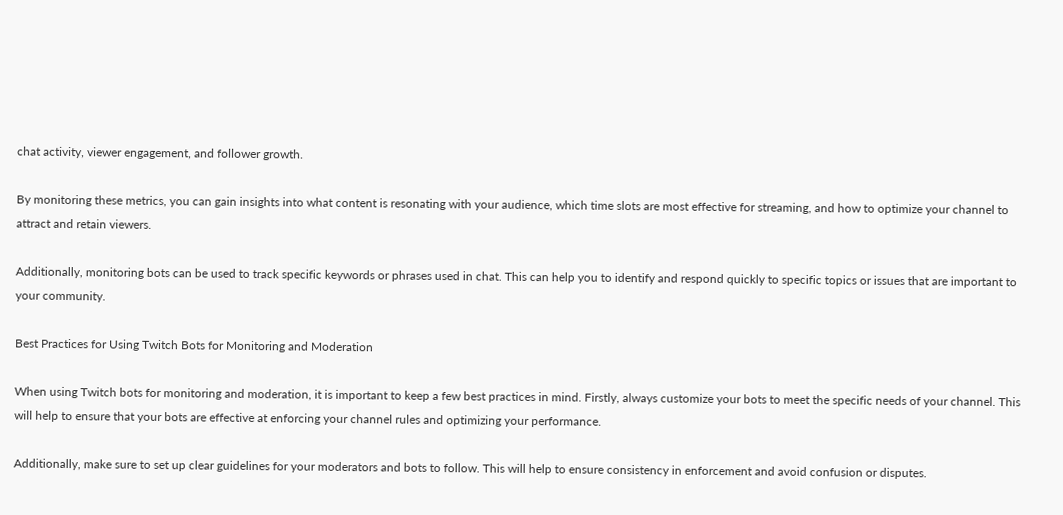chat activity, viewer engagement, and follower growth.

By monitoring these metrics, you can gain insights into what content is resonating with your audience, which time slots are most effective for streaming, and how to optimize your channel to attract and retain viewers.

Additionally, monitoring bots can be used to track specific keywords or phrases used in chat. This can help you to identify and respond quickly to specific topics or issues that are important to your community.

Best Practices for Using Twitch Bots for Monitoring and Moderation

When using Twitch bots for monitoring and moderation, it is important to keep a few best practices in mind. Firstly, always customize your bots to meet the specific needs of your channel. This will help to ensure that your bots are effective at enforcing your channel rules and optimizing your performance.

Additionally, make sure to set up clear guidelines for your moderators and bots to follow. This will help to ensure consistency in enforcement and avoid confusion or disputes.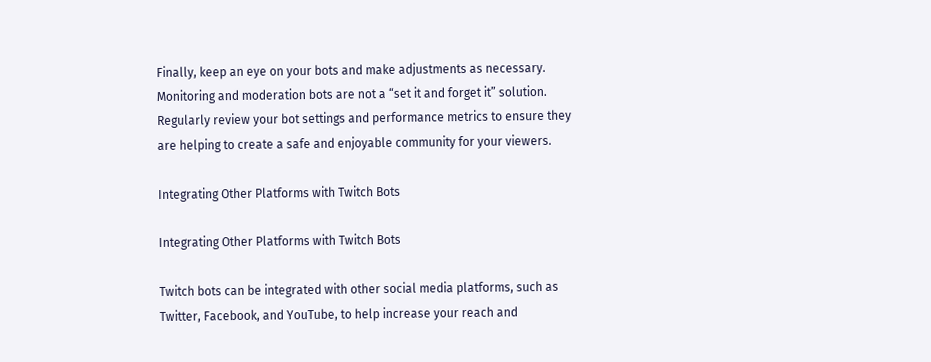Finally, keep an eye on your bots and make adjustments as necessary. Monitoring and moderation bots are not a “set it and forget it” solution. Regularly review your bot settings and performance metrics to ensure they are helping to create a safe and enjoyable community for your viewers.

Integrating Other Platforms with Twitch Bots

Integrating Other Platforms with Twitch Bots

Twitch bots can be integrated with other social media platforms, such as Twitter, Facebook, and YouTube, to help increase your reach and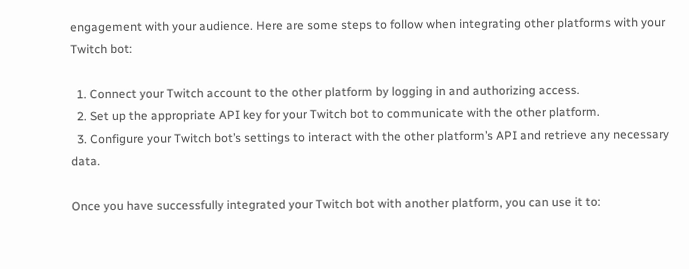engagement with your audience. Here are some steps to follow when integrating other platforms with your Twitch bot:

  1. Connect your Twitch account to the other platform by logging in and authorizing access.
  2. Set up the appropriate API key for your Twitch bot to communicate with the other platform.
  3. Configure your Twitch bot’s settings to interact with the other platform’s API and retrieve any necessary data.

Once you have successfully integrated your Twitch bot with another platform, you can use it to: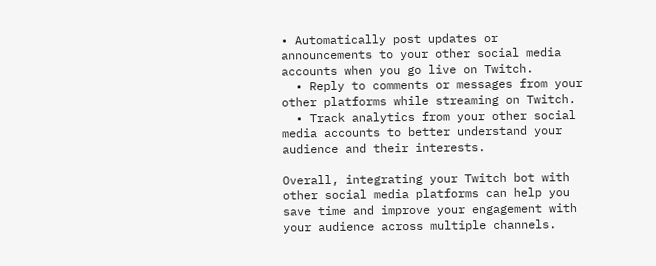• Automatically post updates or announcements to your other social media accounts when you go live on Twitch.
  • Reply to comments or messages from your other platforms while streaming on Twitch.
  • Track analytics from your other social media accounts to better understand your audience and their interests.

Overall, integrating your Twitch bot with other social media platforms can help you save time and improve your engagement with your audience across multiple channels.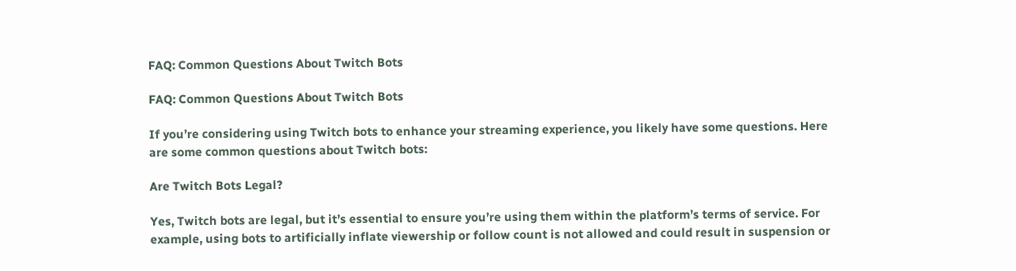FAQ: Common Questions About Twitch Bots

FAQ: Common Questions About Twitch Bots

If you’re considering using Twitch bots to enhance your streaming experience, you likely have some questions. Here are some common questions about Twitch bots:

Are Twitch Bots Legal?

Yes, Twitch bots are legal, but it’s essential to ensure you’re using them within the platform’s terms of service. For example, using bots to artificially inflate viewership or follow count is not allowed and could result in suspension or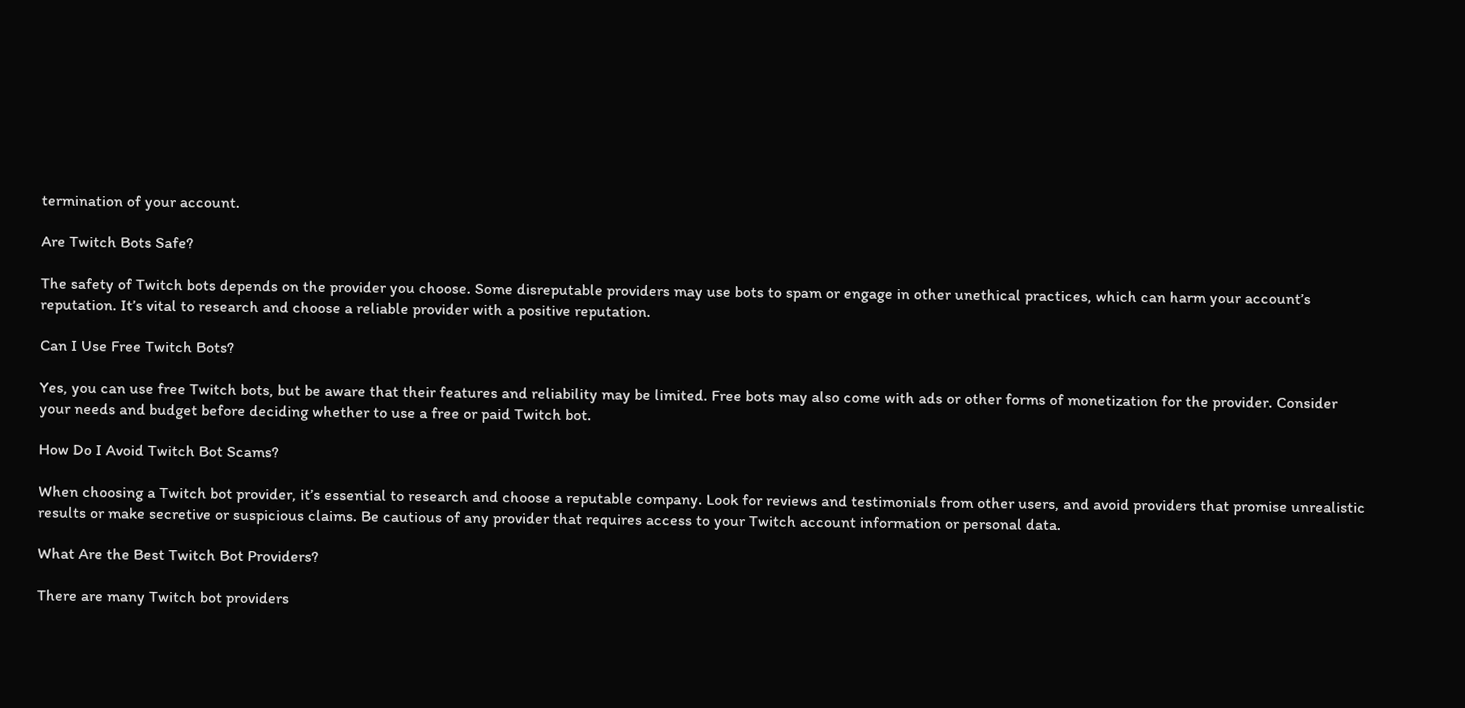termination of your account.

Are Twitch Bots Safe?

The safety of Twitch bots depends on the provider you choose. Some disreputable providers may use bots to spam or engage in other unethical practices, which can harm your account’s reputation. It’s vital to research and choose a reliable provider with a positive reputation.

Can I Use Free Twitch Bots?

Yes, you can use free Twitch bots, but be aware that their features and reliability may be limited. Free bots may also come with ads or other forms of monetization for the provider. Consider your needs and budget before deciding whether to use a free or paid Twitch bot.

How Do I Avoid Twitch Bot Scams?

When choosing a Twitch bot provider, it’s essential to research and choose a reputable company. Look for reviews and testimonials from other users, and avoid providers that promise unrealistic results or make secretive or suspicious claims. Be cautious of any provider that requires access to your Twitch account information or personal data.

What Are the Best Twitch Bot Providers?

There are many Twitch bot providers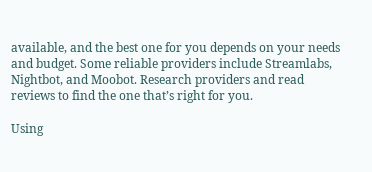available, and the best one for you depends on your needs and budget. Some reliable providers include Streamlabs, Nightbot, and Moobot. Research providers and read reviews to find the one that’s right for you.

Using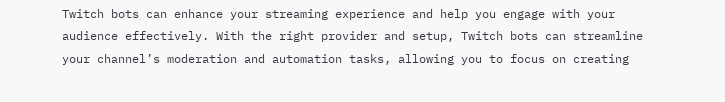Twitch bots can enhance your streaming experience and help you engage with your audience effectively. With the right provider and setup, Twitch bots can streamline your channel’s moderation and automation tasks, allowing you to focus on creating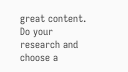great content. Do your research and choose a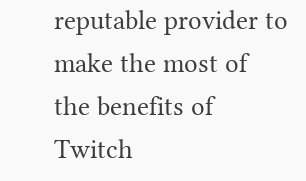reputable provider to make the most of the benefits of Twitch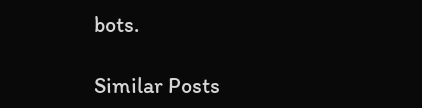bots.

Similar Posts